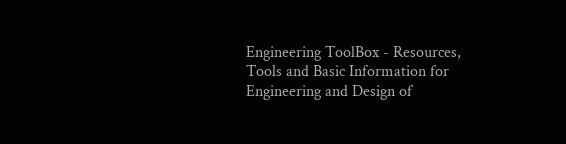Engineering ToolBox - Resources, Tools and Basic Information for Engineering and Design of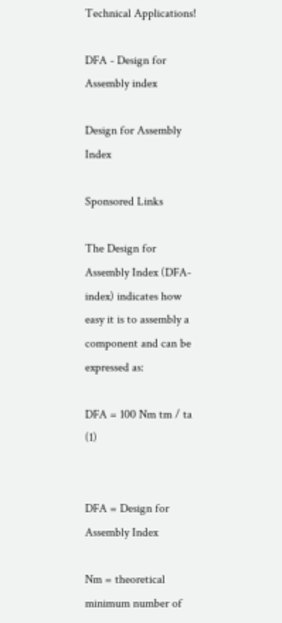Technical Applications!

DFA - Design for Assembly index

Design for Assembly Index

Sponsored Links

The Design for Assembly Index (DFA-index) indicates how easy it is to assembly a component and can be expressed as:

DFA = 100 Nm tm / ta                            (1)


DFA = Design for Assembly Index

Nm = theoretical minimum number of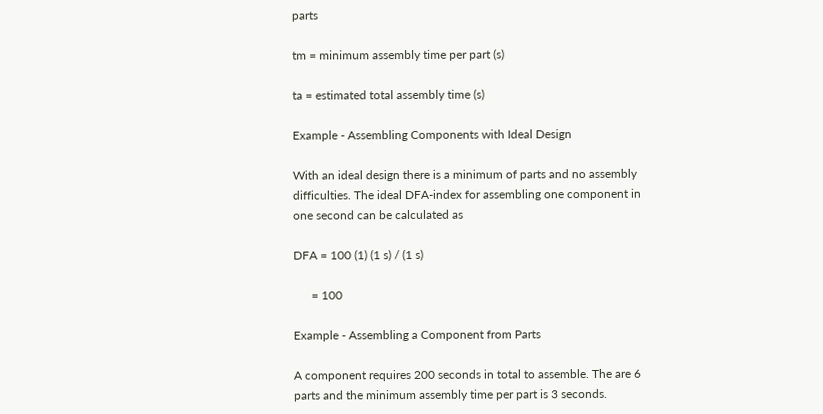parts

tm = minimum assembly time per part (s)

ta = estimated total assembly time (s)

Example - Assembling Components with Ideal Design

With an ideal design there is a minimum of parts and no assembly difficulties. The ideal DFA-index for assembling one component in one second can be calculated as

DFA = 100 (1) (1 s) / (1 s)

      = 100

Example - Assembling a Component from Parts

A component requires 200 seconds in total to assemble. The are 6 parts and the minimum assembly time per part is 3 seconds.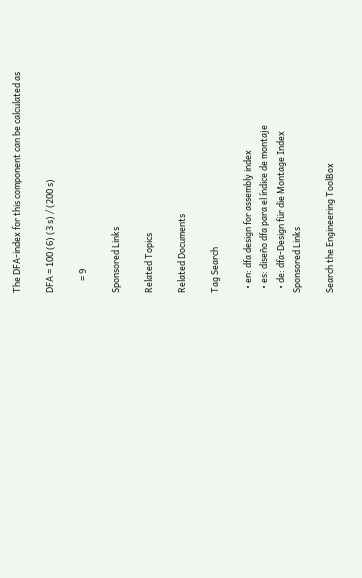The DFA-index for this component can be calculated as

DFA = 100 (6) (3 s) / (200 s)

      = 9

Sponsored Links

Related Topics

Related Documents

Tag Search

  • en: dfa design for assembly index
  • es: diseño dfa para el índice de montaje
  • de: dfa-Design für die Montage Index
Sponsored Links

Search the Engineering ToolBox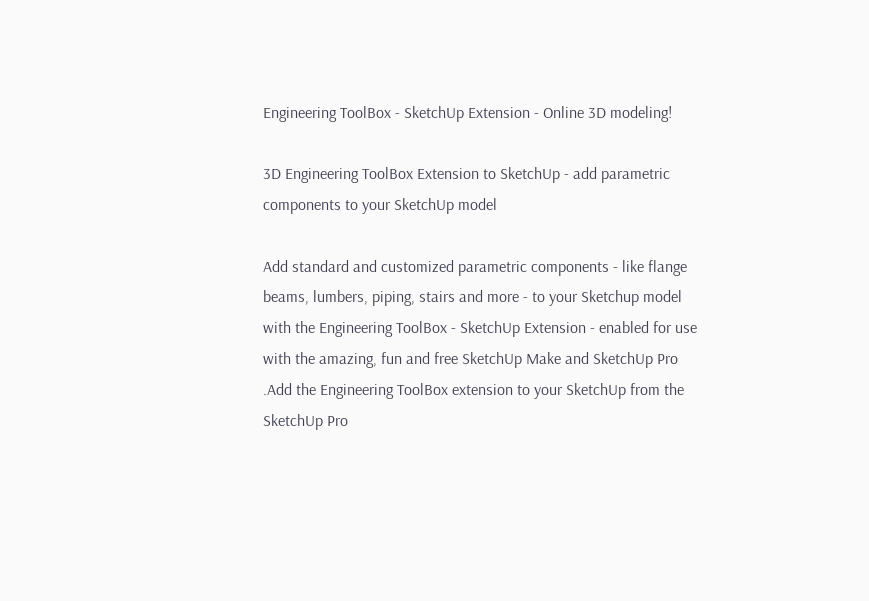Engineering ToolBox - SketchUp Extension - Online 3D modeling!

3D Engineering ToolBox Extension to SketchUp - add parametric components to your SketchUp model

Add standard and customized parametric components - like flange beams, lumbers, piping, stairs and more - to your Sketchup model with the Engineering ToolBox - SketchUp Extension - enabled for use with the amazing, fun and free SketchUp Make and SketchUp Pro .Add the Engineering ToolBox extension to your SketchUp from the SketchUp Pro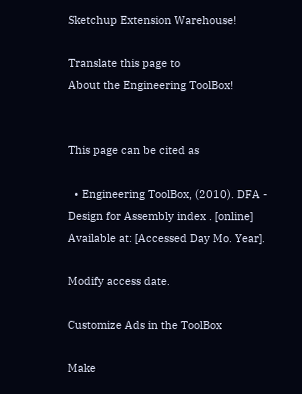Sketchup Extension Warehouse!

Translate this page to
About the Engineering ToolBox!


This page can be cited as

  • Engineering ToolBox, (2010). DFA - Design for Assembly index . [online] Available at: [Accessed Day Mo. Year].

Modify access date.

Customize Ads in the ToolBox

Make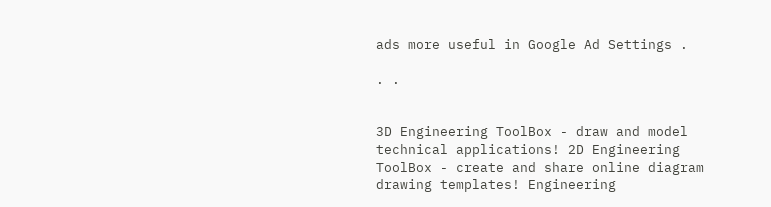ads more useful in Google Ad Settings .

. .


3D Engineering ToolBox - draw and model technical applications! 2D Engineering ToolBox - create and share online diagram drawing templates! Engineering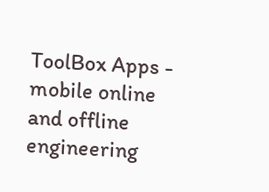ToolBox Apps - mobile online and offline engineering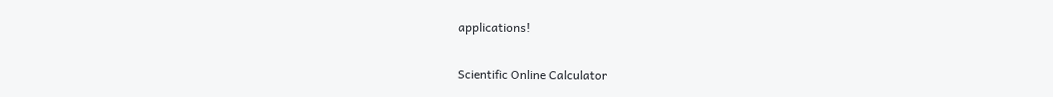applications!

Scientific Online Calculator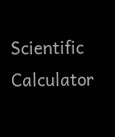Scientific Calculator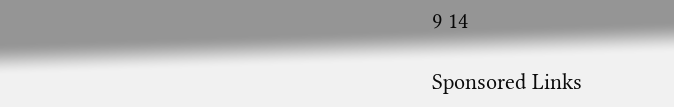9 14

Sponsored Links